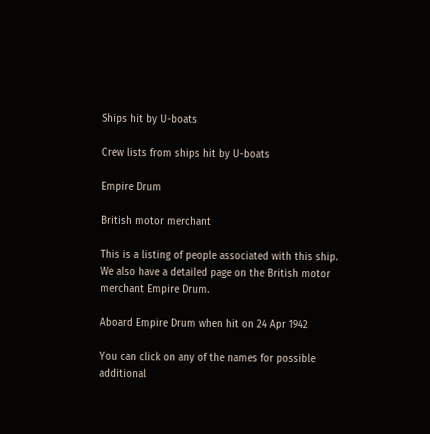Ships hit by U-boats

Crew lists from ships hit by U-boats

Empire Drum

British motor merchant

This is a listing of people associated with this ship.
We also have a detailed page on the British motor merchant Empire Drum.

Aboard Empire Drum when hit on 24 Apr 1942

You can click on any of the names for possible additional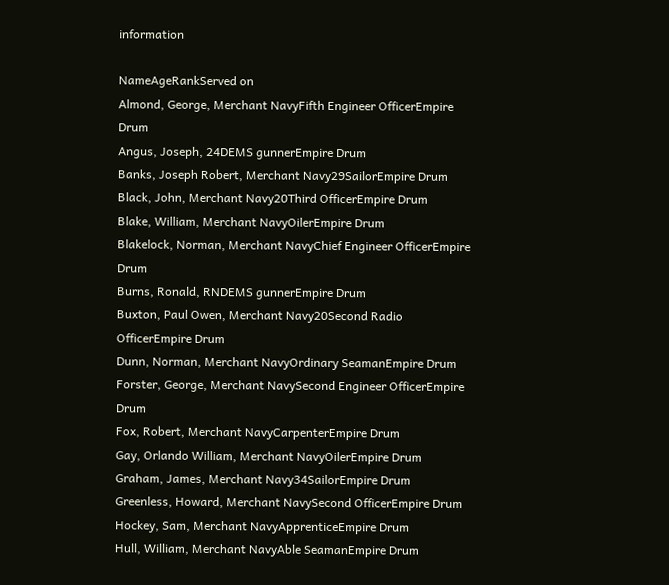information

NameAgeRankServed on
Almond, George, Merchant NavyFifth Engineer OfficerEmpire Drum
Angus, Joseph, 24DEMS gunnerEmpire Drum
Banks, Joseph Robert, Merchant Navy29SailorEmpire Drum
Black, John, Merchant Navy20Third OfficerEmpire Drum
Blake, William, Merchant NavyOilerEmpire Drum
Blakelock, Norman, Merchant NavyChief Engineer OfficerEmpire Drum
Burns, Ronald, RNDEMS gunnerEmpire Drum
Buxton, Paul Owen, Merchant Navy20Second Radio OfficerEmpire Drum
Dunn, Norman, Merchant NavyOrdinary SeamanEmpire Drum
Forster, George, Merchant NavySecond Engineer OfficerEmpire Drum
Fox, Robert, Merchant NavyCarpenterEmpire Drum
Gay, Orlando William, Merchant NavyOilerEmpire Drum
Graham, James, Merchant Navy34SailorEmpire Drum
Greenless, Howard, Merchant NavySecond OfficerEmpire Drum
Hockey, Sam, Merchant NavyApprenticeEmpire Drum
Hull, William, Merchant NavyAble SeamanEmpire Drum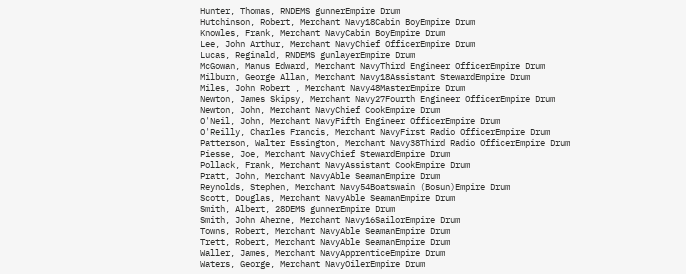Hunter, Thomas, RNDEMS gunnerEmpire Drum
Hutchinson, Robert, Merchant Navy18Cabin BoyEmpire Drum
Knowles, Frank, Merchant NavyCabin BoyEmpire Drum
Lee, John Arthur, Merchant NavyChief OfficerEmpire Drum
Lucas, Reginald, RNDEMS gunlayerEmpire Drum
McGowan, Manus Edward, Merchant NavyThird Engineer OfficerEmpire Drum
Milburn, George Allan, Merchant Navy18Assistant StewardEmpire Drum
Miles, John Robert , Merchant Navy48MasterEmpire Drum
Newton, James Skipsy, Merchant Navy27Fourth Engineer OfficerEmpire Drum
Newton, John, Merchant NavyChief CookEmpire Drum
O'Neil, John, Merchant NavyFifth Engineer OfficerEmpire Drum
O'Reilly, Charles Francis, Merchant NavyFirst Radio OfficerEmpire Drum
Patterson, Walter Essington, Merchant Navy38Third Radio OfficerEmpire Drum
Piesse, Joe, Merchant NavyChief StewardEmpire Drum
Pollack, Frank, Merchant NavyAssistant CookEmpire Drum
Pratt, John, Merchant NavyAble SeamanEmpire Drum
Reynolds, Stephen, Merchant Navy54Boatswain (Bosun)Empire Drum
Scott, Douglas, Merchant NavyAble SeamanEmpire Drum
Smith, Albert, 28DEMS gunnerEmpire Drum
Smith, John Aherne, Merchant Navy16SailorEmpire Drum
Towns, Robert, Merchant NavyAble SeamanEmpire Drum
Trett, Robert, Merchant NavyAble SeamanEmpire Drum
Waller, James, Merchant NavyApprenticeEmpire Drum
Waters, George, Merchant NavyOilerEmpire Drum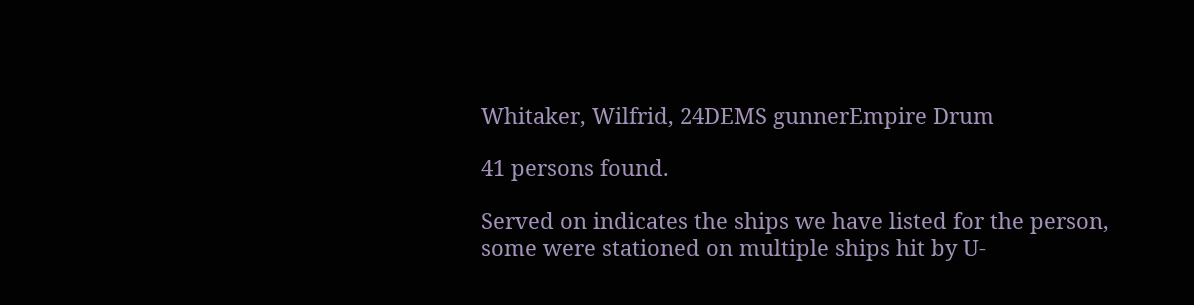Whitaker, Wilfrid, 24DEMS gunnerEmpire Drum

41 persons found.

Served on indicates the ships we have listed for the person, some were stationed on multiple ships hit by U-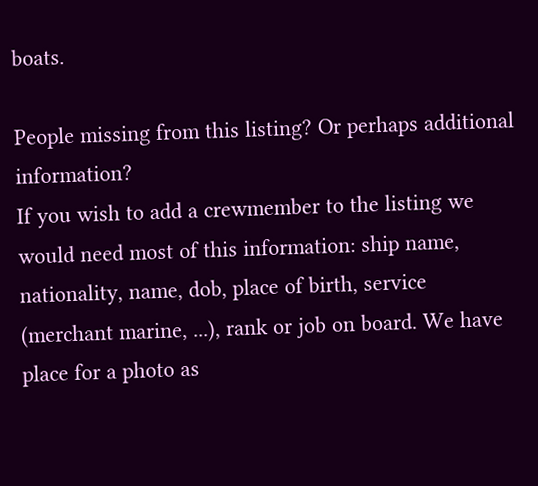boats.

People missing from this listing? Or perhaps additional information?
If you wish to add a crewmember to the listing we would need most of this information: ship name, nationality, name, dob, place of birth, service (merchant marine, ...), rank or job on board. We have place for a photo as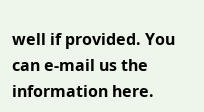well if provided. You can e-mail us the information here.